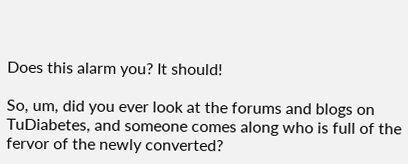Does this alarm you? It should!

So, um, did you ever look at the forums and blogs on TuDiabetes, and someone comes along who is full of the fervor of the newly converted?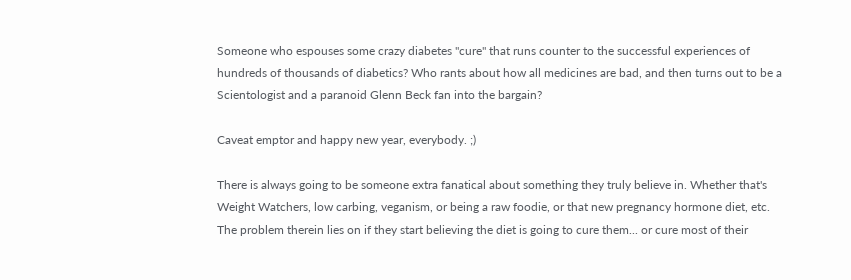Someone who espouses some crazy diabetes "cure" that runs counter to the successful experiences of hundreds of thousands of diabetics? Who rants about how all medicines are bad, and then turns out to be a Scientologist and a paranoid Glenn Beck fan into the bargain?

Caveat emptor and happy new year, everybody. ;)

There is always going to be someone extra fanatical about something they truly believe in. Whether that's Weight Watchers, low carbing, veganism, or being a raw foodie, or that new pregnancy hormone diet, etc. The problem therein lies on if they start believing the diet is going to cure them... or cure most of their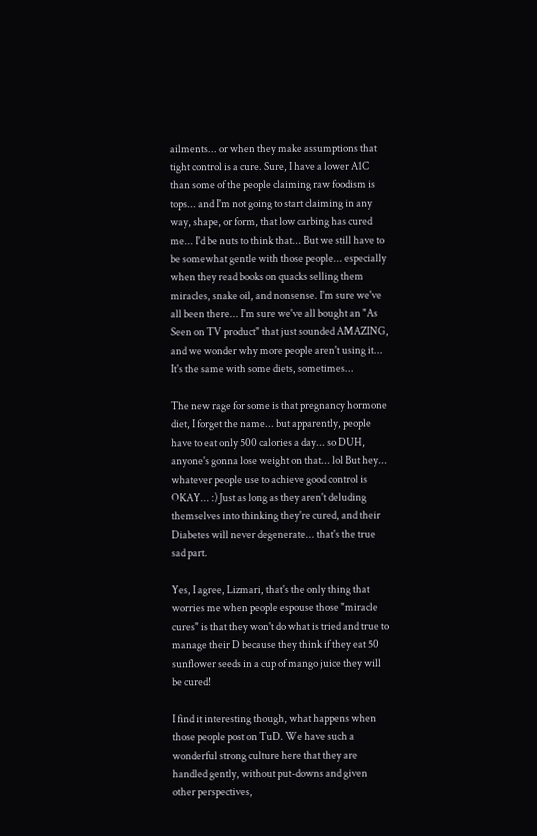ailments... or when they make assumptions that tight control is a cure. Sure, I have a lower A1C than some of the people claiming raw foodism is tops... and I'm not going to start claiming in any way, shape, or form, that low carbing has cured me... I'd be nuts to think that... But we still have to be somewhat gentle with those people... especially when they read books on quacks selling them miracles, snake oil, and nonsense. I'm sure we've all been there... I'm sure we've all bought an "As Seen on TV product" that just sounded AMAZING, and we wonder why more people aren't using it... It's the same with some diets, sometimes...

The new rage for some is that pregnancy hormone diet, I forget the name... but apparently, people have to eat only 500 calories a day... so DUH, anyone's gonna lose weight on that... lol But hey... whatever people use to achieve good control is OKAY... :) Just as long as they aren't deluding themselves into thinking they're cured, and their Diabetes will never degenerate... that's the true sad part.

Yes, I agree, Lizmari, that's the only thing that worries me when people espouse those "miracle cures" is that they won't do what is tried and true to manage their D because they think if they eat 50 sunflower seeds in a cup of mango juice they will be cured!

I find it interesting though, what happens when those people post on TuD. We have such a wonderful strong culture here that they are handled gently, without put-downs and given other perspectives,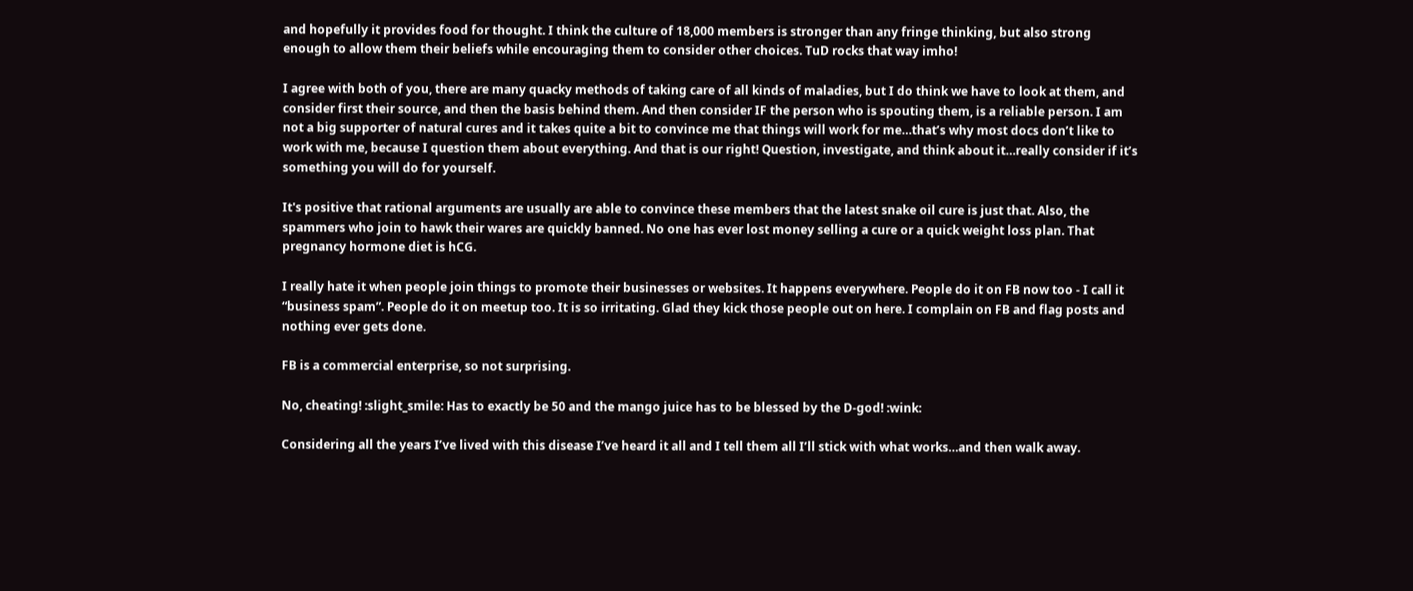and hopefully it provides food for thought. I think the culture of 18,000 members is stronger than any fringe thinking, but also strong enough to allow them their beliefs while encouraging them to consider other choices. TuD rocks that way imho!

I agree with both of you, there are many quacky methods of taking care of all kinds of maladies, but I do think we have to look at them, and consider first their source, and then the basis behind them. And then consider IF the person who is spouting them, is a reliable person. I am not a big supporter of natural cures and it takes quite a bit to convince me that things will work for me…that’s why most docs don’t like to work with me, because I question them about everything. And that is our right! Question, investigate, and think about it…really consider if it’s something you will do for yourself.

It's positive that rational arguments are usually are able to convince these members that the latest snake oil cure is just that. Also, the spammers who join to hawk their wares are quickly banned. No one has ever lost money selling a cure or a quick weight loss plan. That pregnancy hormone diet is hCG.

I really hate it when people join things to promote their businesses or websites. It happens everywhere. People do it on FB now too - I call it “business spam”. People do it on meetup too. It is so irritating. Glad they kick those people out on here. I complain on FB and flag posts and nothing ever gets done.

FB is a commercial enterprise, so not surprising.

No, cheating! :slight_smile: Has to exactly be 50 and the mango juice has to be blessed by the D-god! :wink:

Considering all the years I’ve lived with this disease I’ve heard it all and I tell them all I’ll stick with what works…and then walk away.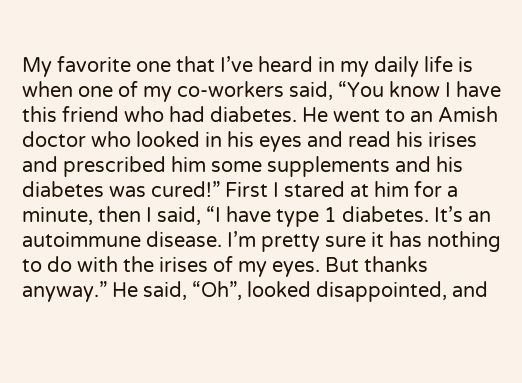My favorite one that I’ve heard in my daily life is when one of my co-workers said, “You know I have this friend who had diabetes. He went to an Amish doctor who looked in his eyes and read his irises and prescribed him some supplements and his diabetes was cured!” First I stared at him for a minute, then I said, “I have type 1 diabetes. It’s an autoimmune disease. I’m pretty sure it has nothing to do with the irises of my eyes. But thanks anyway.” He said, “Oh”, looked disappointed, and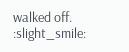walked off. :slight_smile: